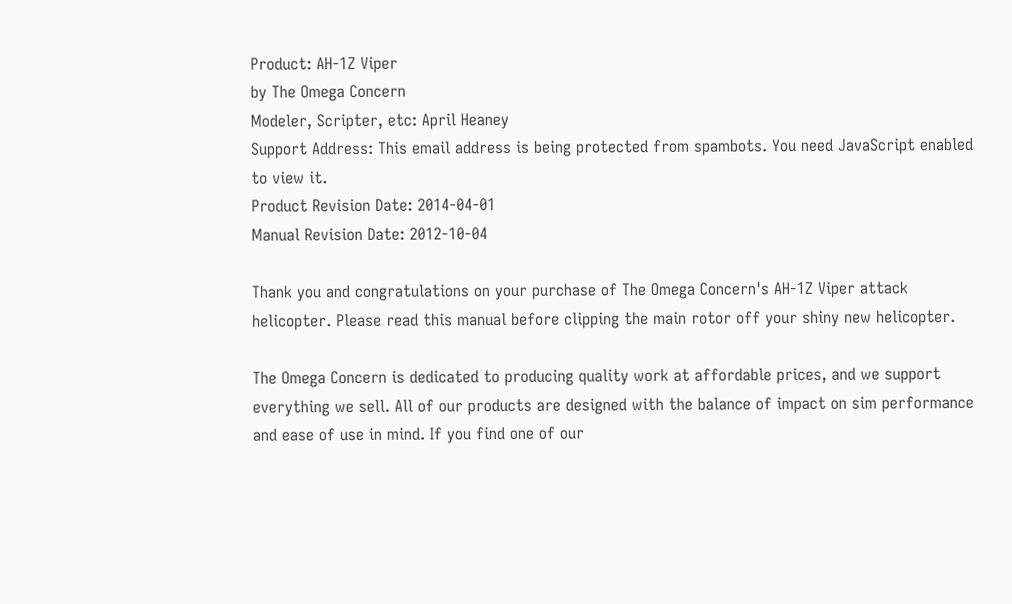Product: AH-1Z Viper
by The Omega Concern
Modeler, Scripter, etc: April Heaney
Support Address: This email address is being protected from spambots. You need JavaScript enabled to view it.
Product Revision Date: 2014-04-01
Manual Revision Date: 2012-10-04

Thank you and congratulations on your purchase of The Omega Concern's AH-1Z Viper attack helicopter. Please read this manual before clipping the main rotor off your shiny new helicopter.

The Omega Concern is dedicated to producing quality work at affordable prices, and we support everything we sell. All of our products are designed with the balance of impact on sim performance and ease of use in mind. If you find one of our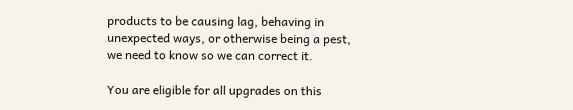products to be causing lag, behaving in unexpected ways, or otherwise being a pest, we need to know so we can correct it.

You are eligible for all upgrades on this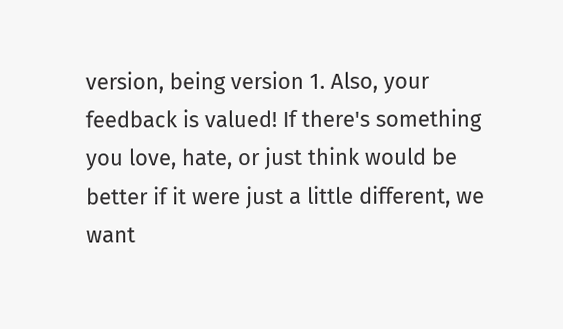version, being version 1. Also, your feedback is valued! If there's something you love, hate, or just think would be better if it were just a little different, we want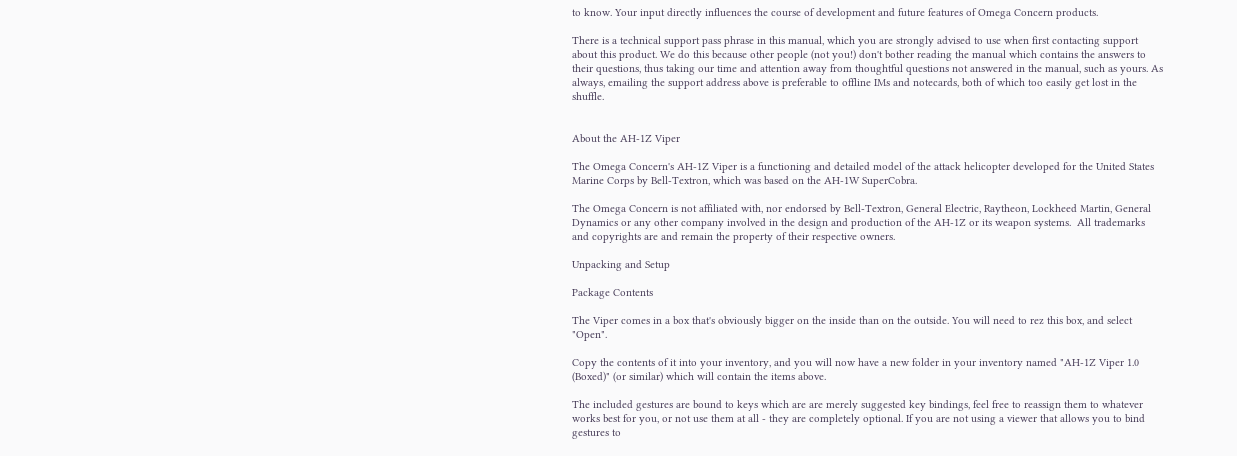to know. Your input directly influences the course of development and future features of Omega Concern products.

There is a technical support pass phrase in this manual, which you are strongly advised to use when first contacting support about this product. We do this because other people (not you!) don't bother reading the manual which contains the answers to their questions, thus taking our time and attention away from thoughtful questions not answered in the manual, such as yours. As always, emailing the support address above is preferable to offline IMs and notecards, both of which too easily get lost in the shuffle.


About the AH-1Z Viper

The Omega Concern's AH-1Z Viper is a functioning and detailed model of the attack helicopter developed for the United States Marine Corps by Bell-Textron, which was based on the AH-1W SuperCobra.

The Omega Concern is not affiliated with, nor endorsed by Bell-Textron, General Electric, Raytheon, Lockheed Martin, General Dynamics or any other company involved in the design and production of the AH-1Z or its weapon systems.  All trademarks and copyrights are and remain the property of their respective owners.

Unpacking and Setup

Package Contents

The Viper comes in a box that's obviously bigger on the inside than on the outside. You will need to rez this box, and select "Open".

Copy the contents of it into your inventory, and you will now have a new folder in your inventory named "AH-1Z Viper 1.0 (Boxed)" (or similar) which will contain the items above.

The included gestures are bound to keys which are are merely suggested key bindings, feel free to reassign them to whatever works best for you, or not use them at all - they are completely optional. If you are not using a viewer that allows you to bind gestures to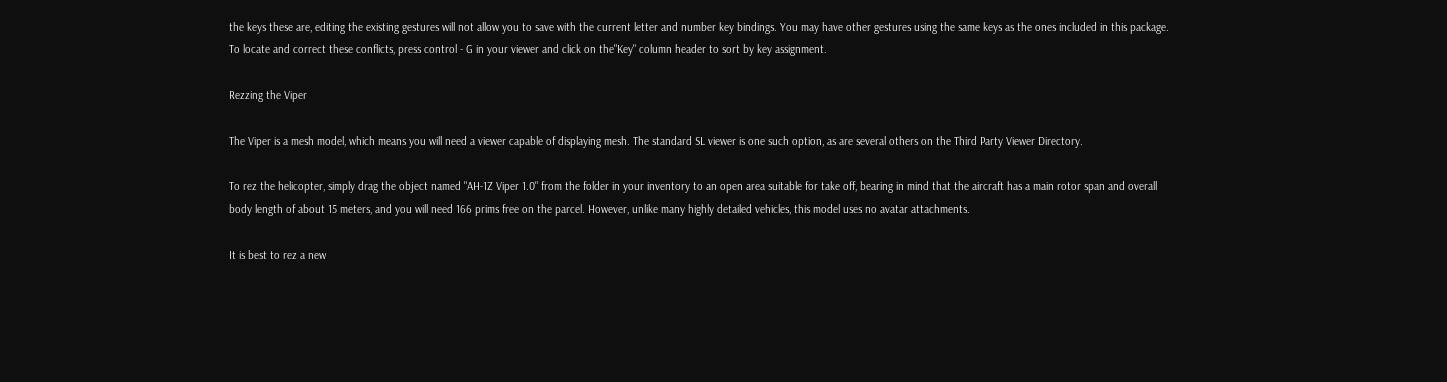the keys these are, editing the existing gestures will not allow you to save with the current letter and number key bindings. You may have other gestures using the same keys as the ones included in this package. To locate and correct these conflicts, press control - G in your viewer and click on the"Key" column header to sort by key assignment.

Rezzing the Viper

The Viper is a mesh model, which means you will need a viewer capable of displaying mesh. The standard SL viewer is one such option, as are several others on the Third Party Viewer Directory.

To rez the helicopter, simply drag the object named "AH-1Z Viper 1.0" from the folder in your inventory to an open area suitable for take off, bearing in mind that the aircraft has a main rotor span and overall body length of about 15 meters, and you will need 166 prims free on the parcel. However, unlike many highly detailed vehicles, this model uses no avatar attachments.

It is best to rez a new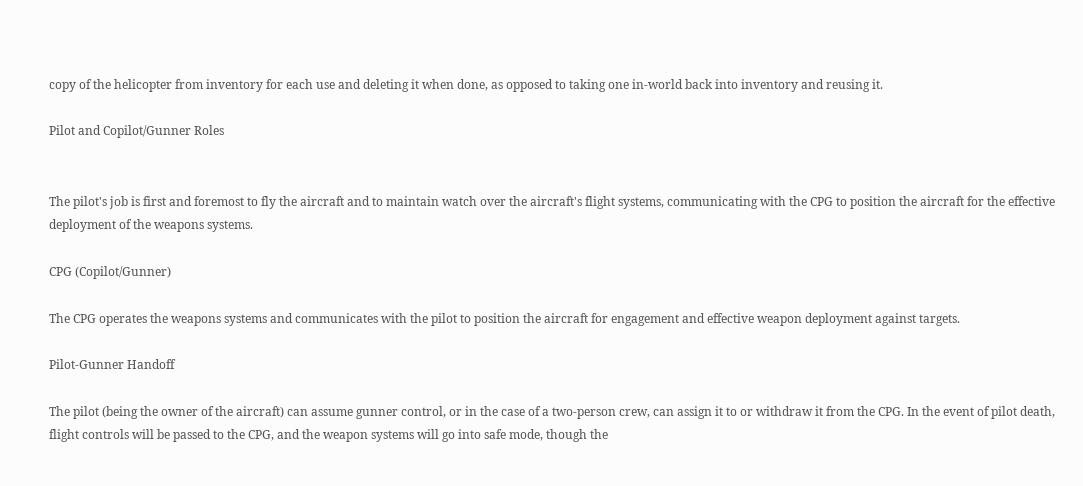copy of the helicopter from inventory for each use and deleting it when done, as opposed to taking one in-world back into inventory and reusing it.

Pilot and Copilot/Gunner Roles


The pilot's job is first and foremost to fly the aircraft and to maintain watch over the aircraft's flight systems, communicating with the CPG to position the aircraft for the effective deployment of the weapons systems.

CPG (Copilot/Gunner)

The CPG operates the weapons systems and communicates with the pilot to position the aircraft for engagement and effective weapon deployment against targets.

Pilot-Gunner Handoff

The pilot (being the owner of the aircraft) can assume gunner control, or in the case of a two-person crew, can assign it to or withdraw it from the CPG. In the event of pilot death, flight controls will be passed to the CPG, and the weapon systems will go into safe mode, though the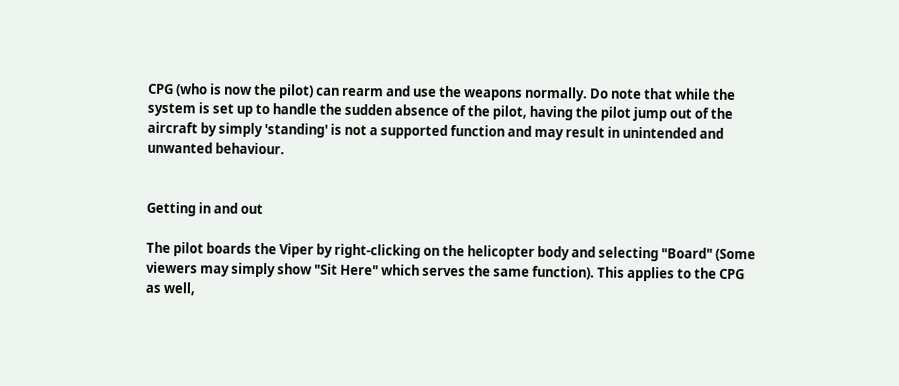CPG (who is now the pilot) can rearm and use the weapons normally. Do note that while the system is set up to handle the sudden absence of the pilot, having the pilot jump out of the aircraft by simply 'standing' is not a supported function and may result in unintended and unwanted behaviour.


Getting in and out

The pilot boards the Viper by right-clicking on the helicopter body and selecting "Board" (Some viewers may simply show "Sit Here" which serves the same function). This applies to the CPG as well,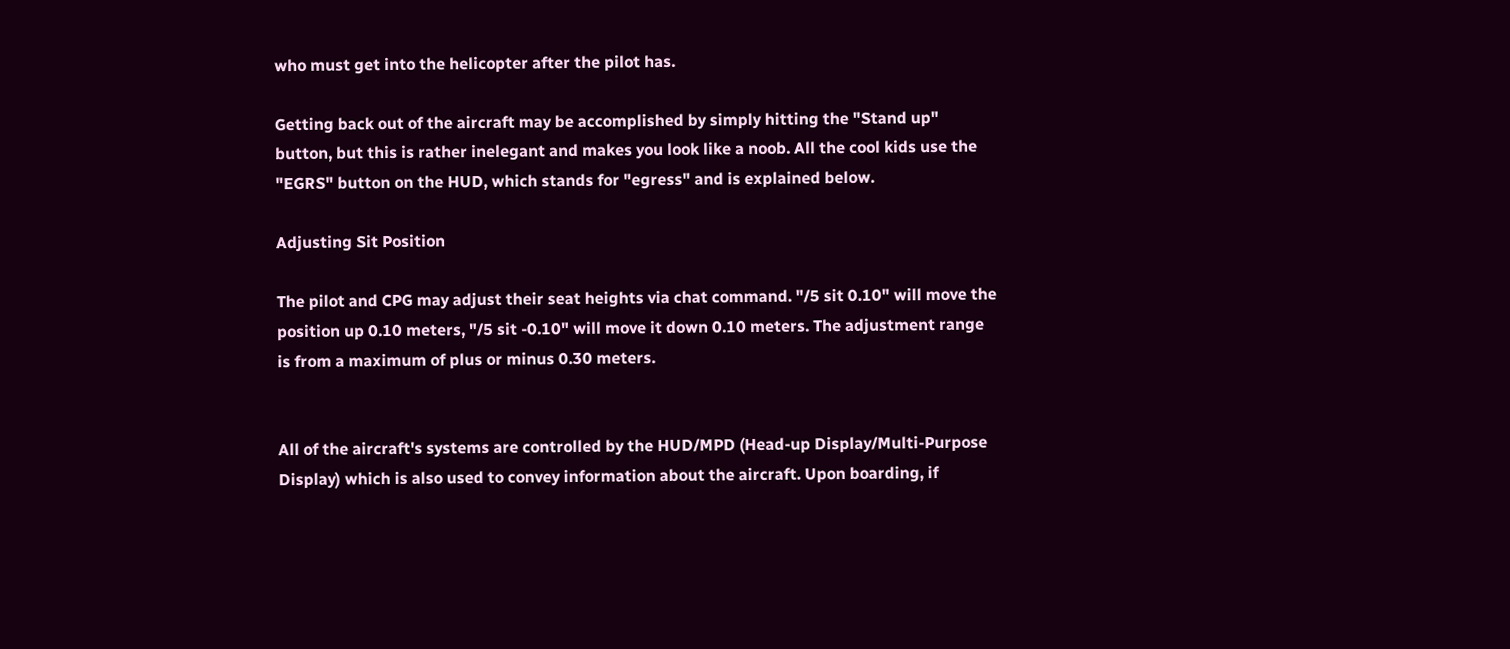who must get into the helicopter after the pilot has.

Getting back out of the aircraft may be accomplished by simply hitting the "Stand up" button, but this is rather inelegant and makes you look like a noob. All the cool kids use the "EGRS" button on the HUD, which stands for "egress" and is explained below.

Adjusting Sit Position

The pilot and CPG may adjust their seat heights via chat command. "/5 sit 0.10" will move the position up 0.10 meters, "/5 sit -0.10" will move it down 0.10 meters. The adjustment range is from a maximum of plus or minus 0.30 meters.


All of the aircraft's systems are controlled by the HUD/MPD (Head-up Display/Multi-Purpose Display) which is also used to convey information about the aircraft. Upon boarding, if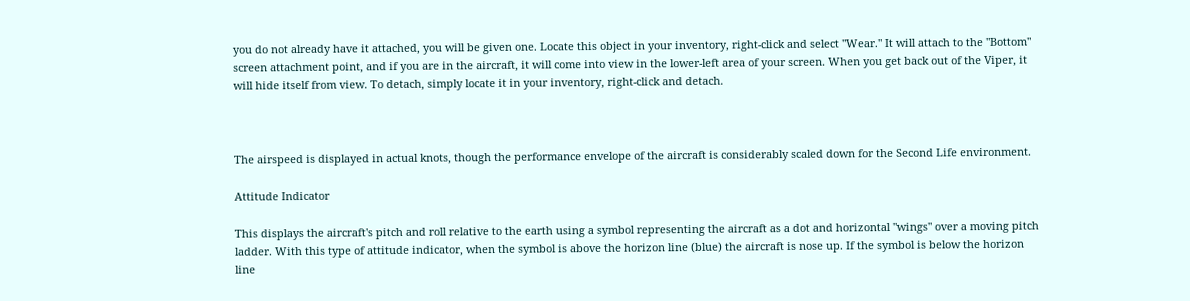you do not already have it attached, you will be given one. Locate this object in your inventory, right-click and select "Wear." It will attach to the "Bottom" screen attachment point, and if you are in the aircraft, it will come into view in the lower-left area of your screen. When you get back out of the Viper, it will hide itself from view. To detach, simply locate it in your inventory, right-click and detach.



The airspeed is displayed in actual knots, though the performance envelope of the aircraft is considerably scaled down for the Second Life environment.

Attitude Indicator

This displays the aircraft's pitch and roll relative to the earth using a symbol representing the aircraft as a dot and horizontal "wings" over a moving pitch ladder. With this type of attitude indicator, when the symbol is above the horizon line (blue) the aircraft is nose up. If the symbol is below the horizon line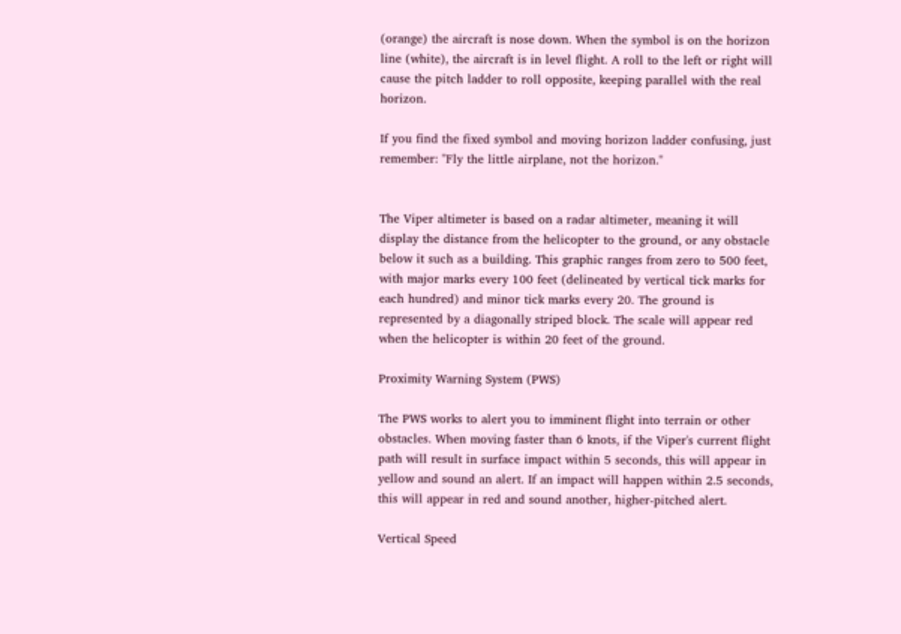(orange) the aircraft is nose down. When the symbol is on the horizon line (white), the aircraft is in level flight. A roll to the left or right will cause the pitch ladder to roll opposite, keeping parallel with the real horizon.

If you find the fixed symbol and moving horizon ladder confusing, just remember: "Fly the little airplane, not the horizon."


The Viper altimeter is based on a radar altimeter, meaning it will display the distance from the helicopter to the ground, or any obstacle below it such as a building. This graphic ranges from zero to 500 feet, with major marks every 100 feet (delineated by vertical tick marks for each hundred) and minor tick marks every 20. The ground is represented by a diagonally striped block. The scale will appear red when the helicopter is within 20 feet of the ground.

Proximity Warning System (PWS)

The PWS works to alert you to imminent flight into terrain or other obstacles. When moving faster than 6 knots, if the Viper's current flight path will result in surface impact within 5 seconds, this will appear in yellow and sound an alert. If an impact will happen within 2.5 seconds, this will appear in red and sound another, higher-pitched alert.

Vertical Speed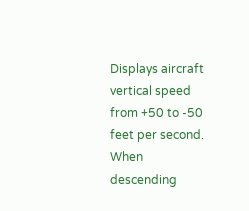Displays aircraft vertical speed from +50 to -50 feet per second. When descending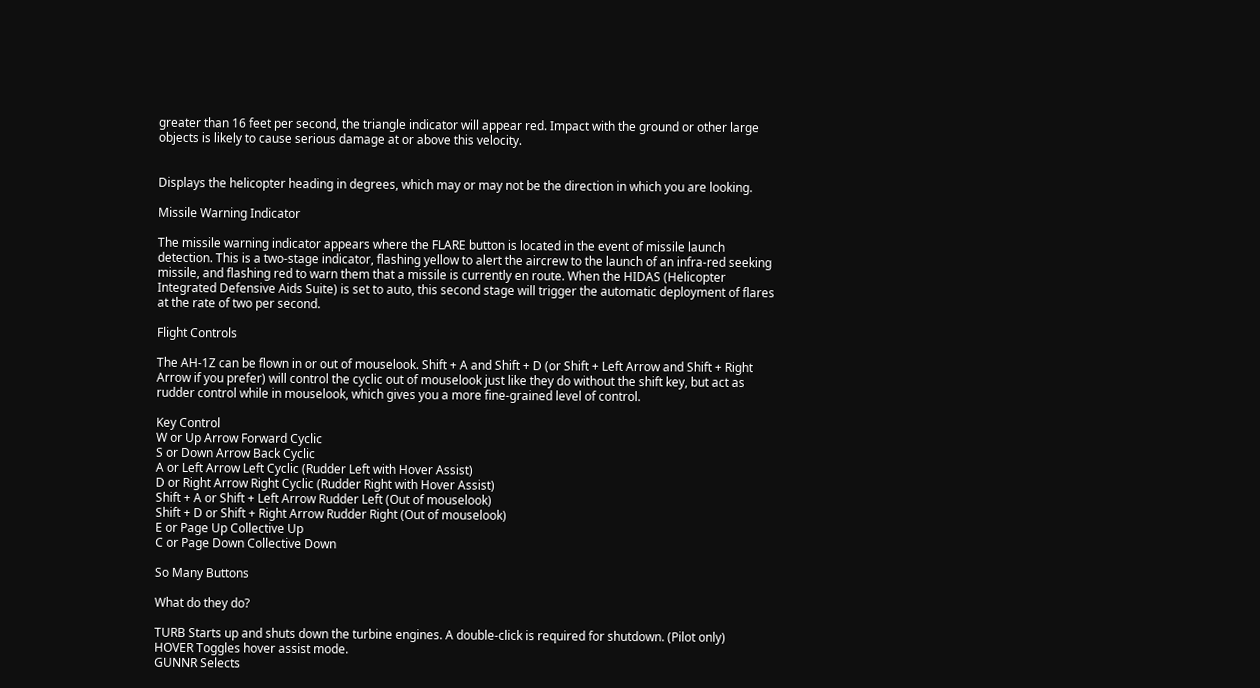greater than 16 feet per second, the triangle indicator will appear red. Impact with the ground or other large objects is likely to cause serious damage at or above this velocity.


Displays the helicopter heading in degrees, which may or may not be the direction in which you are looking.

Missile Warning Indicator

The missile warning indicator appears where the FLARE button is located in the event of missile launch detection. This is a two-stage indicator, flashing yellow to alert the aircrew to the launch of an infra-red seeking missile, and flashing red to warn them that a missile is currently en route. When the HIDAS (Helicopter Integrated Defensive Aids Suite) is set to auto, this second stage will trigger the automatic deployment of flares at the rate of two per second.

Flight Controls

The AH-1Z can be flown in or out of mouselook. Shift + A and Shift + D (or Shift + Left Arrow and Shift + Right Arrow if you prefer) will control the cyclic out of mouselook just like they do without the shift key, but act as rudder control while in mouselook, which gives you a more fine-grained level of control.

Key Control
W or Up Arrow Forward Cyclic
S or Down Arrow Back Cyclic
A or Left Arrow Left Cyclic (Rudder Left with Hover Assist)
D or Right Arrow Right Cyclic (Rudder Right with Hover Assist)
Shift + A or Shift + Left Arrow Rudder Left (Out of mouselook)
Shift + D or Shift + Right Arrow Rudder Right (Out of mouselook)
E or Page Up Collective Up
C or Page Down Collective Down

So Many Buttons

What do they do?

TURB Starts up and shuts down the turbine engines. A double-click is required for shutdown. (Pilot only)
HOVER Toggles hover assist mode.
GUNNR Selects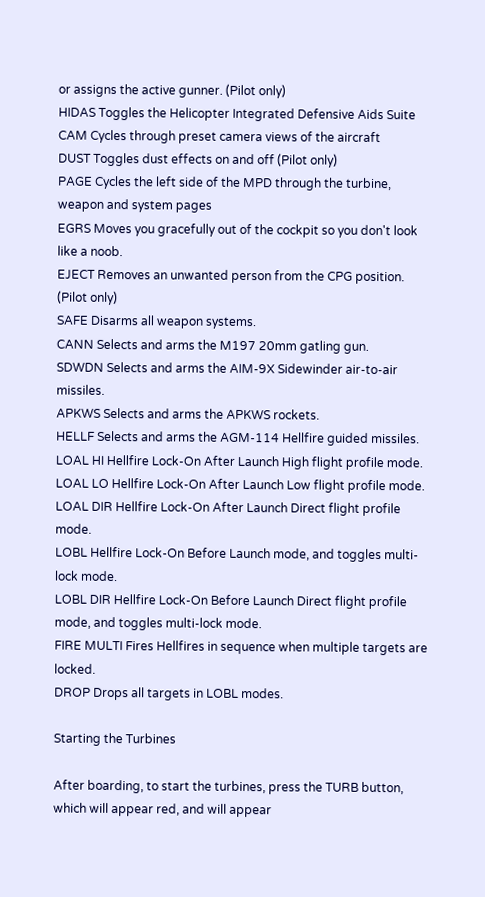or assigns the active gunner. (Pilot only)
HIDAS Toggles the Helicopter Integrated Defensive Aids Suite
CAM Cycles through preset camera views of the aircraft
DUST Toggles dust effects on and off (Pilot only)
PAGE Cycles the left side of the MPD through the turbine, weapon and system pages
EGRS Moves you gracefully out of the cockpit so you don't look like a noob.
EJECT Removes an unwanted person from the CPG position. (Pilot only)
SAFE Disarms all weapon systems.
CANN Selects and arms the M197 20mm gatling gun.
SDWDN Selects and arms the AIM-9X Sidewinder air-to-air missiles.
APKWS Selects and arms the APKWS rockets.
HELLF Selects and arms the AGM-114 Hellfire guided missiles.
LOAL HI Hellfire Lock-On After Launch High flight profile mode.
LOAL LO Hellfire Lock-On After Launch Low flight profile mode.
LOAL DIR Hellfire Lock-On After Launch Direct flight profile mode.
LOBL Hellfire Lock-On Before Launch mode, and toggles multi-lock mode.
LOBL DIR Hellfire Lock-On Before Launch Direct flight profile mode, and toggles multi-lock mode.
FIRE MULTI Fires Hellfires in sequence when multiple targets are locked.
DROP Drops all targets in LOBL modes.

Starting the Turbines

After boarding, to start the turbines, press the TURB button, which will appear red, and will appear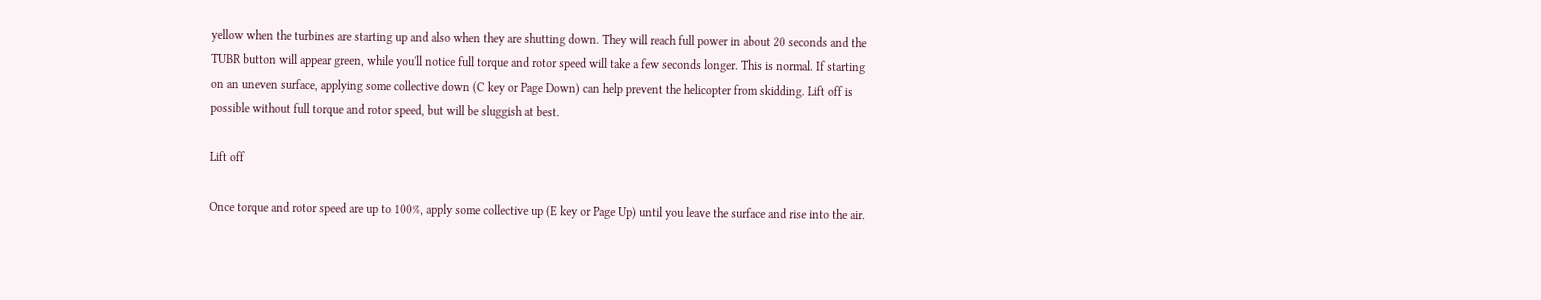yellow when the turbines are starting up and also when they are shutting down. They will reach full power in about 20 seconds and the TUBR button will appear green, while you'll notice full torque and rotor speed will take a few seconds longer. This is normal. If starting on an uneven surface, applying some collective down (C key or Page Down) can help prevent the helicopter from skidding. Lift off is possible without full torque and rotor speed, but will be sluggish at best.

Lift off

Once torque and rotor speed are up to 100%, apply some collective up (E key or Page Up) until you leave the surface and rise into the air.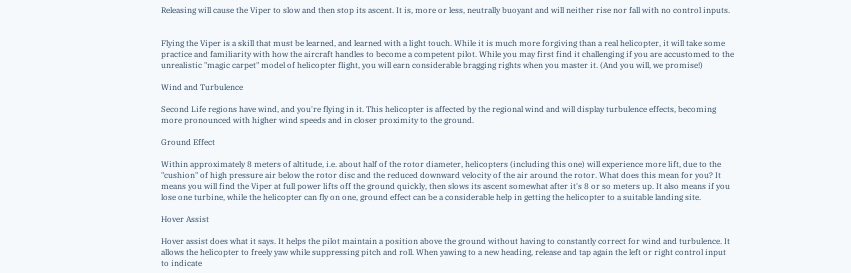Releasing will cause the Viper to slow and then stop its ascent. It is, more or less, neutrally buoyant and will neither rise nor fall with no control inputs.


Flying the Viper is a skill that must be learned, and learned with a light touch. While it is much more forgiving than a real helicopter, it will take some practice and familiarity with how the aircraft handles to become a competent pilot. While you may first find it challenging if you are accustomed to the unrealistic "magic carpet" model of helicopter flight, you will earn considerable bragging rights when you master it. (And you will, we promise!)

Wind and Turbulence

Second Life regions have wind, and you're flying in it. This helicopter is affected by the regional wind and will display turbulence effects, becoming more pronounced with higher wind speeds and in closer proximity to the ground.

Ground Effect

Within approximately 8 meters of altitude, i.e. about half of the rotor diameter, helicopters (including this one) will experience more lift, due to the "cushion" of high pressure air below the rotor disc and the reduced downward velocity of the air around the rotor. What does this mean for you? It means you will find the Viper at full power lifts off the ground quickly, then slows its ascent somewhat after it's 8 or so meters up. It also means if you lose one turbine, while the helicopter can fly on one, ground effect can be a considerable help in getting the helicopter to a suitable landing site.

Hover Assist

Hover assist does what it says. It helps the pilot maintain a position above the ground without having to constantly correct for wind and turbulence. It allows the helicopter to freely yaw while suppressing pitch and roll. When yawing to a new heading, release and tap again the left or right control input to indicate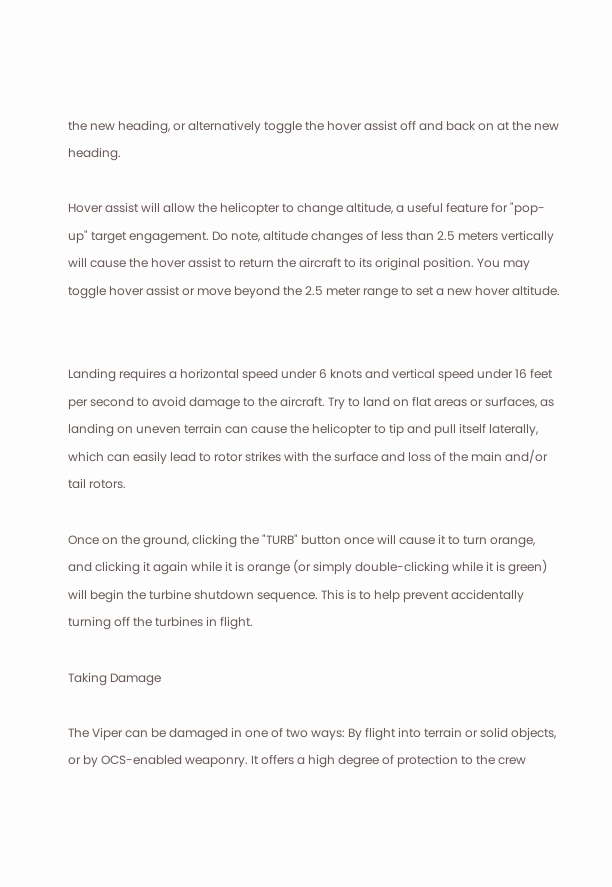the new heading, or alternatively toggle the hover assist off and back on at the new heading.

Hover assist will allow the helicopter to change altitude, a useful feature for "pop-up" target engagement. Do note, altitude changes of less than 2.5 meters vertically will cause the hover assist to return the aircraft to its original position. You may toggle hover assist or move beyond the 2.5 meter range to set a new hover altitude.


Landing requires a horizontal speed under 6 knots and vertical speed under 16 feet per second to avoid damage to the aircraft. Try to land on flat areas or surfaces, as landing on uneven terrain can cause the helicopter to tip and pull itself laterally, which can easily lead to rotor strikes with the surface and loss of the main and/or tail rotors.

Once on the ground, clicking the "TURB" button once will cause it to turn orange, and clicking it again while it is orange (or simply double-clicking while it is green) will begin the turbine shutdown sequence. This is to help prevent accidentally turning off the turbines in flight.

Taking Damage

The Viper can be damaged in one of two ways: By flight into terrain or solid objects, or by OCS-enabled weaponry. It offers a high degree of protection to the crew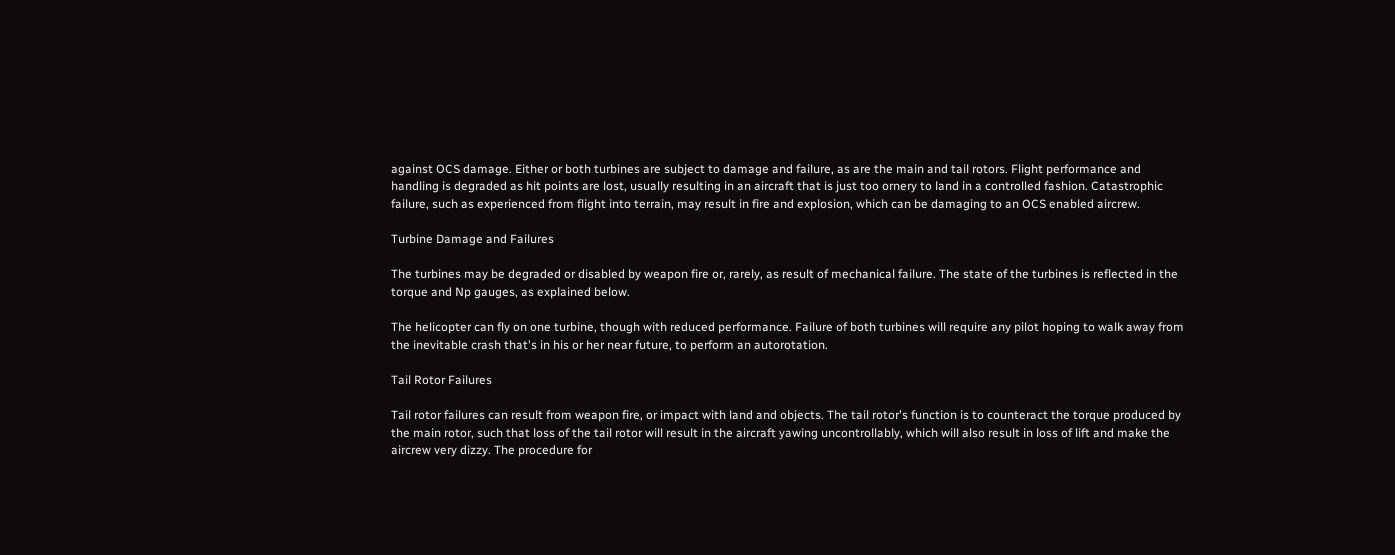against OCS damage. Either or both turbines are subject to damage and failure, as are the main and tail rotors. Flight performance and handling is degraded as hit points are lost, usually resulting in an aircraft that is just too ornery to land in a controlled fashion. Catastrophic failure, such as experienced from flight into terrain, may result in fire and explosion, which can be damaging to an OCS enabled aircrew.

Turbine Damage and Failures

The turbines may be degraded or disabled by weapon fire or, rarely, as result of mechanical failure. The state of the turbines is reflected in the torque and Np gauges, as explained below.

The helicopter can fly on one turbine, though with reduced performance. Failure of both turbines will require any pilot hoping to walk away from the inevitable crash that's in his or her near future, to perform an autorotation.

Tail Rotor Failures

Tail rotor failures can result from weapon fire, or impact with land and objects. The tail rotor's function is to counteract the torque produced by the main rotor, such that loss of the tail rotor will result in the aircraft yawing uncontrollably, which will also result in loss of lift and make the aircrew very dizzy. The procedure for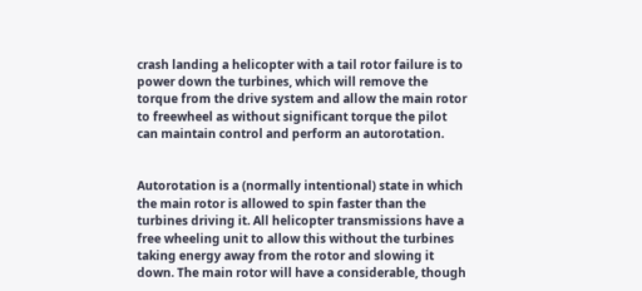crash landing a helicopter with a tail rotor failure is to power down the turbines, which will remove the torque from the drive system and allow the main rotor to freewheel as without significant torque the pilot can maintain control and perform an autorotation.


Autorotation is a (normally intentional) state in which the main rotor is allowed to spin faster than the turbines driving it. All helicopter transmissions have a free wheeling unit to allow this without the turbines taking energy away from the rotor and slowing it down. The main rotor will have a considerable, though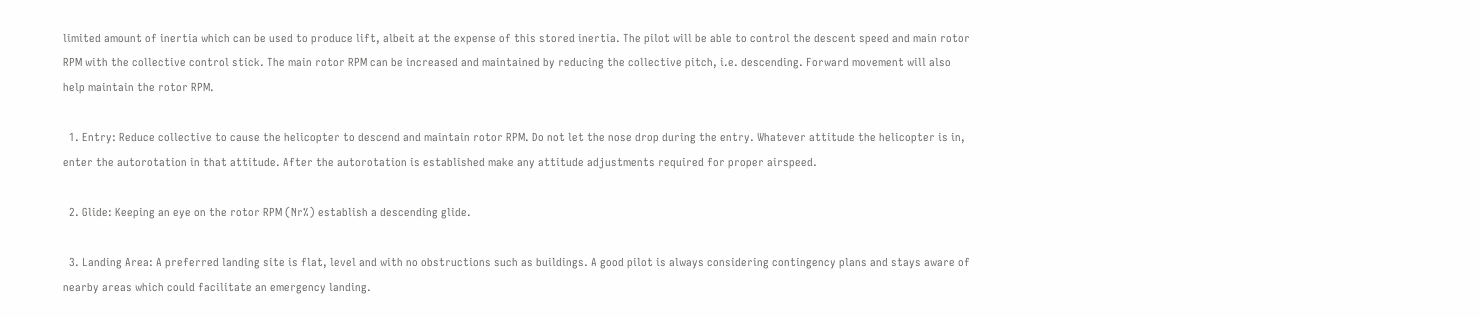limited amount of inertia which can be used to produce lift, albeit at the expense of this stored inertia. The pilot will be able to control the descent speed and main rotor RPM with the collective control stick. The main rotor RPM can be increased and maintained by reducing the collective pitch, i.e. descending. Forward movement will also help maintain the rotor RPM.

  1. Entry: Reduce collective to cause the helicopter to descend and maintain rotor RPM. Do not let the nose drop during the entry. Whatever attitude the helicopter is in, enter the autorotation in that attitude. After the autorotation is established make any attitude adjustments required for proper airspeed.

  2. Glide: Keeping an eye on the rotor RPM (Nr%) establish a descending glide.

  3. Landing Area: A preferred landing site is flat, level and with no obstructions such as buildings. A good pilot is always considering contingency plans and stays aware of nearby areas which could facilitate an emergency landing.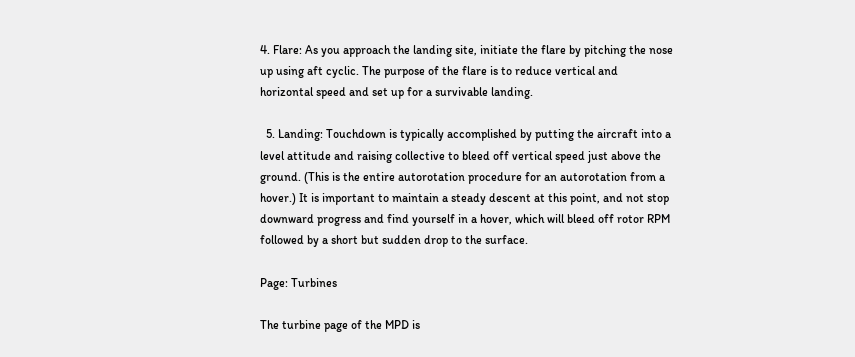4. Flare: As you approach the landing site, initiate the flare by pitching the nose up using aft cyclic. The purpose of the flare is to reduce vertical and horizontal speed and set up for a survivable landing.

  5. Landing: Touchdown is typically accomplished by putting the aircraft into a level attitude and raising collective to bleed off vertical speed just above the ground. (This is the entire autorotation procedure for an autorotation from a hover.) It is important to maintain a steady descent at this point, and not stop downward progress and find yourself in a hover, which will bleed off rotor RPM followed by a short but sudden drop to the surface.

Page: Turbines

The turbine page of the MPD is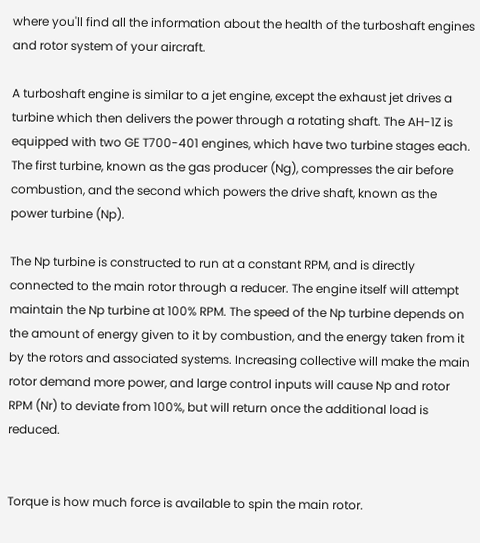where you'll find all the information about the health of the turboshaft engines and rotor system of your aircraft.

A turboshaft engine is similar to a jet engine, except the exhaust jet drives a turbine which then delivers the power through a rotating shaft. The AH-1Z is equipped with two GE T700-401 engines, which have two turbine stages each. The first turbine, known as the gas producer (Ng), compresses the air before combustion, and the second which powers the drive shaft, known as the power turbine (Np).

The Np turbine is constructed to run at a constant RPM, and is directly connected to the main rotor through a reducer. The engine itself will attempt maintain the Np turbine at 100% RPM. The speed of the Np turbine depends on the amount of energy given to it by combustion, and the energy taken from it by the rotors and associated systems. Increasing collective will make the main rotor demand more power, and large control inputs will cause Np and rotor RPM (Nr) to deviate from 100%, but will return once the additional load is reduced.


Torque is how much force is available to spin the main rotor.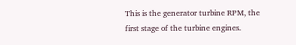This is the generator turbine RPM, the first stage of the turbine engines.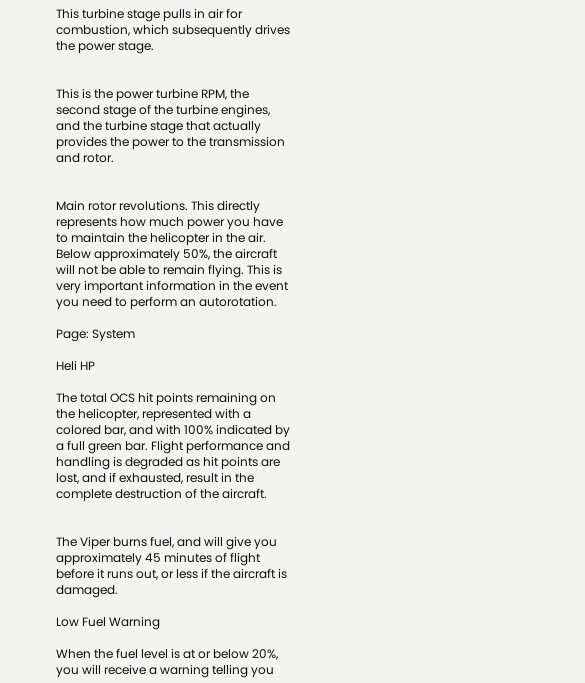This turbine stage pulls in air for combustion, which subsequently drives the power stage.


This is the power turbine RPM, the second stage of the turbine engines, and the turbine stage that actually provides the power to the transmission and rotor.


Main rotor revolutions. This directly represents how much power you have to maintain the helicopter in the air. Below approximately 50%, the aircraft will not be able to remain flying. This is very important information in the event you need to perform an autorotation.

Page: System

Heli HP

The total OCS hit points remaining on the helicopter, represented with a colored bar, and with 100% indicated by a full green bar. Flight performance and handling is degraded as hit points are lost, and if exhausted, result in the complete destruction of the aircraft.


The Viper burns fuel, and will give you approximately 45 minutes of flight before it runs out, or less if the aircraft is damaged.

Low Fuel Warning

When the fuel level is at or below 20%, you will receive a warning telling you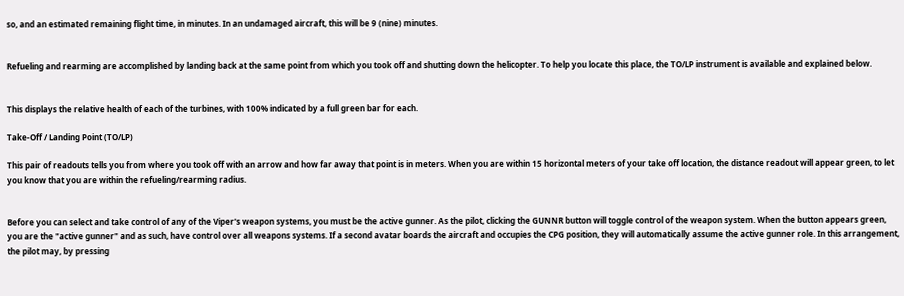so, and an estimated remaining flight time, in minutes. In an undamaged aircraft, this will be 9 (nine) minutes.


Refueling and rearming are accomplished by landing back at the same point from which you took off and shutting down the helicopter. To help you locate this place, the TO/LP instrument is available and explained below.


This displays the relative health of each of the turbines, with 100% indicated by a full green bar for each.

Take-Off / Landing Point (TO/LP)

This pair of readouts tells you from where you took off with an arrow and how far away that point is in meters. When you are within 15 horizontal meters of your take off location, the distance readout will appear green, to let you know that you are within the refueling/rearming radius.


Before you can select and take control of any of the Viper's weapon systems, you must be the active gunner. As the pilot, clicking the GUNNR button will toggle control of the weapon system. When the button appears green, you are the "active gunner" and as such, have control over all weapons systems. If a second avatar boards the aircraft and occupies the CPG position, they will automatically assume the active gunner role. In this arrangement, the pilot may, by pressing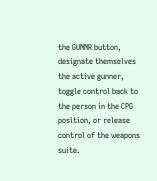the GUNNR button, designate themselves the active gunner, toggle control back to the person in the CPG position, or release control of the weapons suite.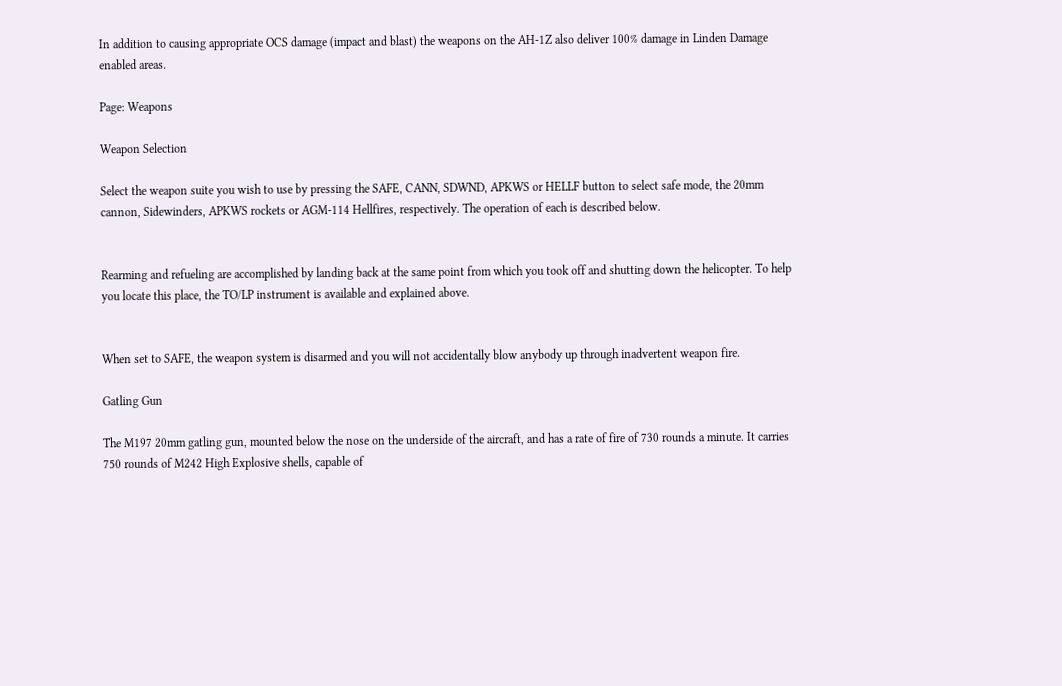In addition to causing appropriate OCS damage (impact and blast) the weapons on the AH-1Z also deliver 100% damage in Linden Damage enabled areas.

Page: Weapons

Weapon Selection

Select the weapon suite you wish to use by pressing the SAFE, CANN, SDWND, APKWS or HELLF button to select safe mode, the 20mm cannon, Sidewinders, APKWS rockets or AGM-114 Hellfires, respectively. The operation of each is described below.


Rearming and refueling are accomplished by landing back at the same point from which you took off and shutting down the helicopter. To help you locate this place, the TO/LP instrument is available and explained above.


When set to SAFE, the weapon system is disarmed and you will not accidentally blow anybody up through inadvertent weapon fire.

Gatling Gun

The M197 20mm gatling gun, mounted below the nose on the underside of the aircraft, and has a rate of fire of 730 rounds a minute. It carries 750 rounds of M242 High Explosive shells, capable of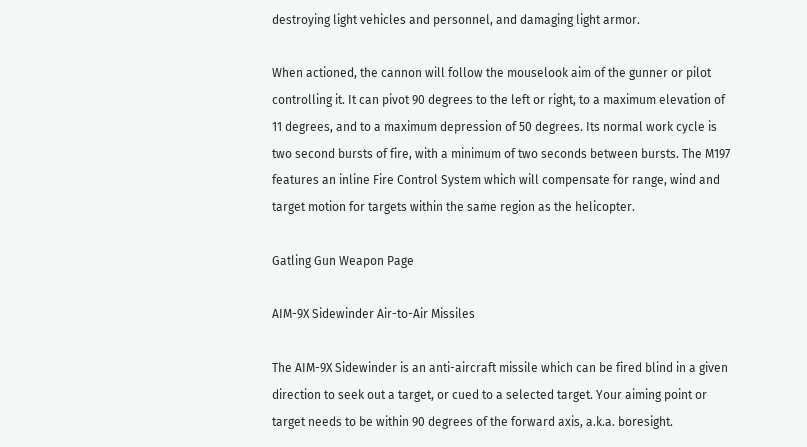destroying light vehicles and personnel, and damaging light armor.

When actioned, the cannon will follow the mouselook aim of the gunner or pilot controlling it. It can pivot 90 degrees to the left or right, to a maximum elevation of 11 degrees, and to a maximum depression of 50 degrees. Its normal work cycle is two second bursts of fire, with a minimum of two seconds between bursts. The M197 features an inline Fire Control System which will compensate for range, wind and target motion for targets within the same region as the helicopter.

Gatling Gun Weapon Page

AIM-9X Sidewinder Air-to-Air Missiles

The AIM-9X Sidewinder is an anti-aircraft missile which can be fired blind in a given direction to seek out a target, or cued to a selected target. Your aiming point or target needs to be within 90 degrees of the forward axis, a.k.a. boresight.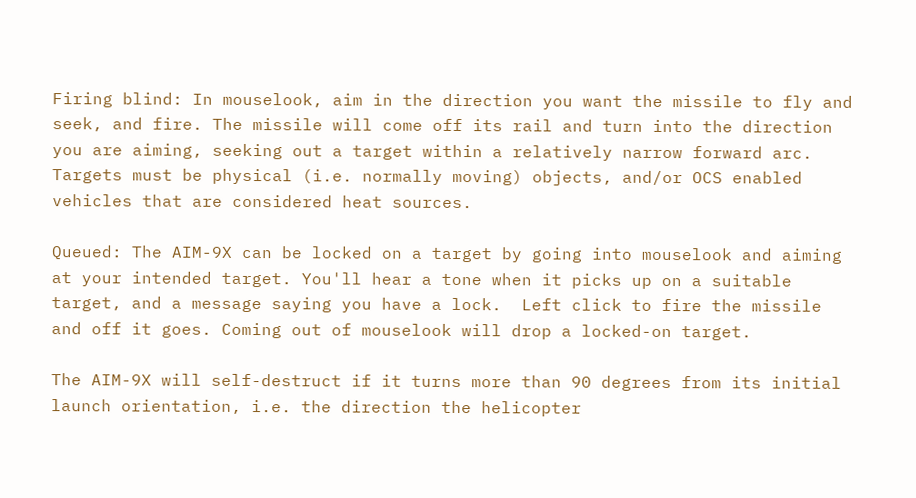Firing blind: In mouselook, aim in the direction you want the missile to fly and seek, and fire. The missile will come off its rail and turn into the direction you are aiming, seeking out a target within a relatively narrow forward arc. Targets must be physical (i.e. normally moving) objects, and/or OCS enabled vehicles that are considered heat sources.

Queued: The AIM-9X can be locked on a target by going into mouselook and aiming at your intended target. You'll hear a tone when it picks up on a suitable target, and a message saying you have a lock.  Left click to fire the missile and off it goes. Coming out of mouselook will drop a locked-on target.

The AIM-9X will self-destruct if it turns more than 90 degrees from its initial launch orientation, i.e. the direction the helicopter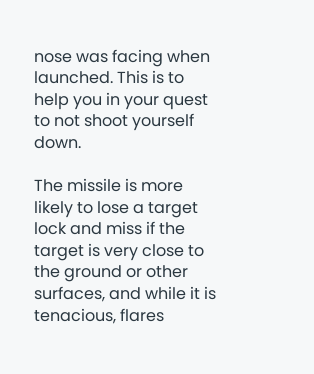nose was facing when launched. This is to help you in your quest to not shoot yourself down.

The missile is more likely to lose a target lock and miss if the target is very close to the ground or other surfaces, and while it is tenacious, flares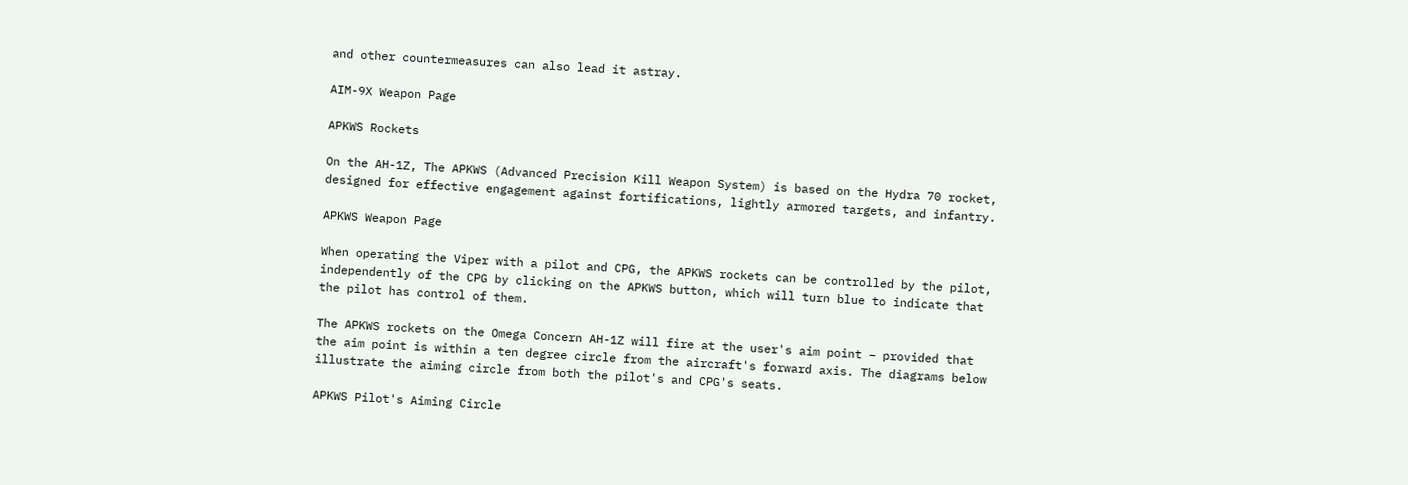and other countermeasures can also lead it astray.

AIM-9X Weapon Page

APKWS Rockets

On the AH-1Z, The APKWS (Advanced Precision Kill Weapon System) is based on the Hydra 70 rocket, designed for effective engagement against fortifications, lightly armored targets, and infantry.

APKWS Weapon Page

When operating the Viper with a pilot and CPG, the APKWS rockets can be controlled by the pilot, independently of the CPG by clicking on the APKWS button, which will turn blue to indicate that the pilot has control of them.

The APKWS rockets on the Omega Concern AH-1Z will fire at the user's aim point – provided that the aim point is within a ten degree circle from the aircraft's forward axis. The diagrams below illustrate the aiming circle from both the pilot's and CPG's seats.

APKWS Pilot's Aiming Circle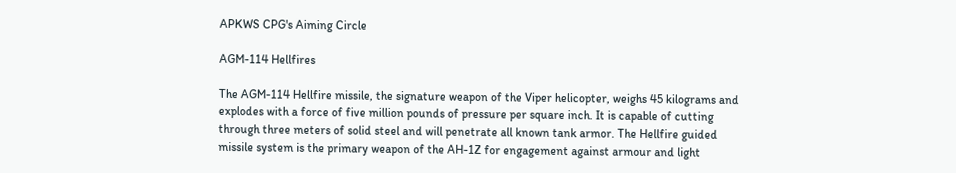APKWS CPG's Aiming Circle

AGM-114 Hellfires

The AGM-114 Hellfire missile, the signature weapon of the Viper helicopter, weighs 45 kilograms and explodes with a force of five million pounds of pressure per square inch. It is capable of cutting through three meters of solid steel and will penetrate all known tank armor. The Hellfire guided missile system is the primary weapon of the AH-1Z for engagement against armour and light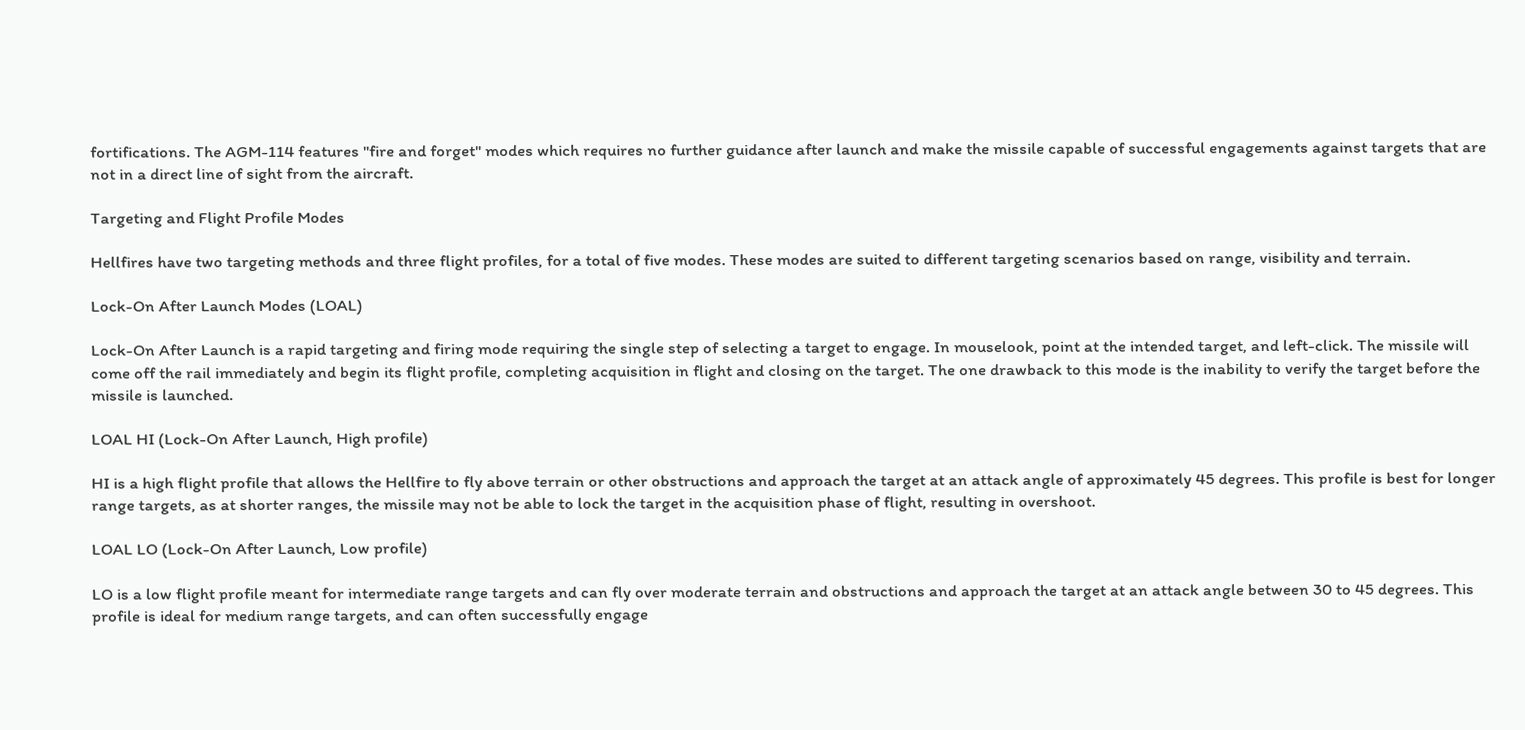fortifications. The AGM-114 features "fire and forget" modes which requires no further guidance after launch and make the missile capable of successful engagements against targets that are not in a direct line of sight from the aircraft.

Targeting and Flight Profile Modes

Hellfires have two targeting methods and three flight profiles, for a total of five modes. These modes are suited to different targeting scenarios based on range, visibility and terrain.

Lock-On After Launch Modes (LOAL)

Lock-On After Launch is a rapid targeting and firing mode requiring the single step of selecting a target to engage. In mouselook, point at the intended target, and left-click. The missile will come off the rail immediately and begin its flight profile, completing acquisition in flight and closing on the target. The one drawback to this mode is the inability to verify the target before the missile is launched.

LOAL HI (Lock-On After Launch, High profile)

HI is a high flight profile that allows the Hellfire to fly above terrain or other obstructions and approach the target at an attack angle of approximately 45 degrees. This profile is best for longer range targets, as at shorter ranges, the missile may not be able to lock the target in the acquisition phase of flight, resulting in overshoot.

LOAL LO (Lock-On After Launch, Low profile)

LO is a low flight profile meant for intermediate range targets and can fly over moderate terrain and obstructions and approach the target at an attack angle between 30 to 45 degrees. This profile is ideal for medium range targets, and can often successfully engage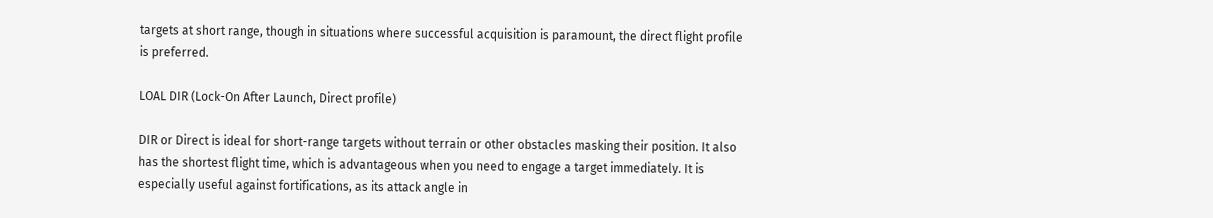targets at short range, though in situations where successful acquisition is paramount, the direct flight profile is preferred.

LOAL DIR (Lock-On After Launch, Direct profile)

DIR or Direct is ideal for short-range targets without terrain or other obstacles masking their position. It also has the shortest flight time, which is advantageous when you need to engage a target immediately. It is especially useful against fortifications, as its attack angle in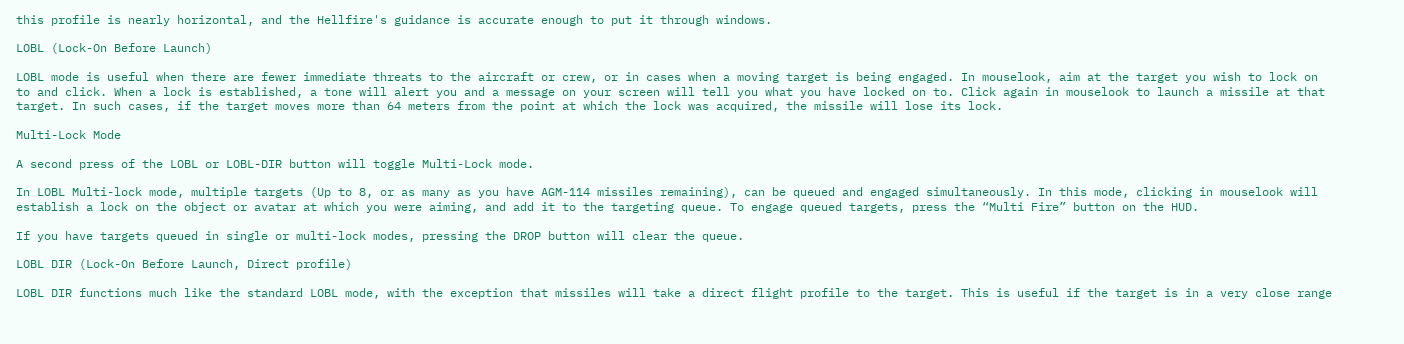this profile is nearly horizontal, and the Hellfire's guidance is accurate enough to put it through windows.

LOBL (Lock-On Before Launch)

LOBL mode is useful when there are fewer immediate threats to the aircraft or crew, or in cases when a moving target is being engaged. In mouselook, aim at the target you wish to lock on to and click. When a lock is established, a tone will alert you and a message on your screen will tell you what you have locked on to. Click again in mouselook to launch a missile at that target. In such cases, if the target moves more than 64 meters from the point at which the lock was acquired, the missile will lose its lock.

Multi-Lock Mode

A second press of the LOBL or LOBL-DIR button will toggle Multi-Lock mode.

In LOBL Multi-lock mode, multiple targets (Up to 8, or as many as you have AGM-114 missiles remaining), can be queued and engaged simultaneously. In this mode, clicking in mouselook will establish a lock on the object or avatar at which you were aiming, and add it to the targeting queue. To engage queued targets, press the “Multi Fire” button on the HUD.

If you have targets queued in single or multi-lock modes, pressing the DROP button will clear the queue.

LOBL DIR (Lock-On Before Launch, Direct profile)

LOBL DIR functions much like the standard LOBL mode, with the exception that missiles will take a direct flight profile to the target. This is useful if the target is in a very close range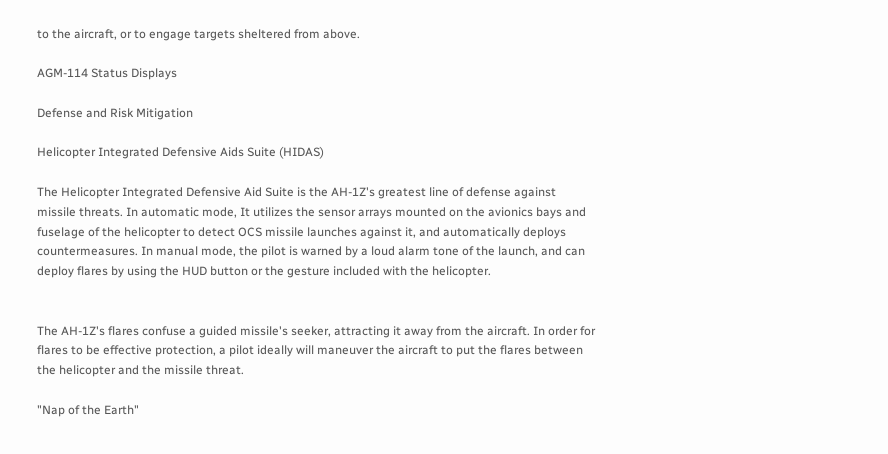to the aircraft, or to engage targets sheltered from above.

AGM-114 Status Displays

Defense and Risk Mitigation

Helicopter Integrated Defensive Aids Suite (HIDAS)

The Helicopter Integrated Defensive Aid Suite is the AH-1Z's greatest line of defense against missile threats. In automatic mode, It utilizes the sensor arrays mounted on the avionics bays and fuselage of the helicopter to detect OCS missile launches against it, and automatically deploys countermeasures. In manual mode, the pilot is warned by a loud alarm tone of the launch, and can deploy flares by using the HUD button or the gesture included with the helicopter.


The AH-1Z's flares confuse a guided missile's seeker, attracting it away from the aircraft. In order for flares to be effective protection, a pilot ideally will maneuver the aircraft to put the flares between the helicopter and the missile threat.

"Nap of the Earth"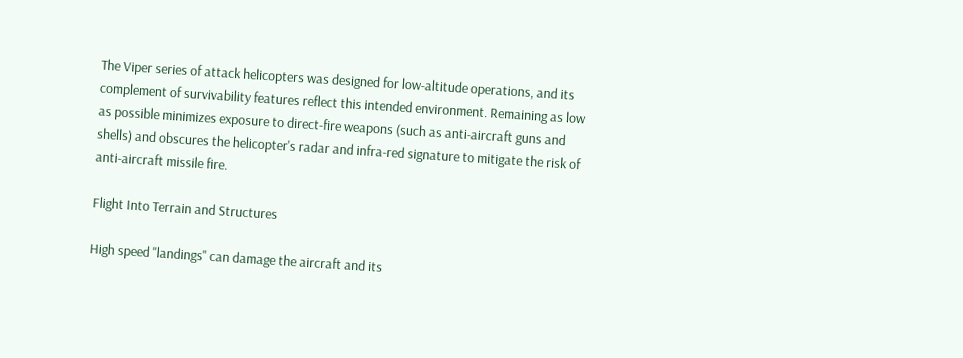The Viper series of attack helicopters was designed for low-altitude operations, and its complement of survivability features reflect this intended environment. Remaining as low as possible minimizes exposure to direct-fire weapons (such as anti-aircraft guns and shells) and obscures the helicopter's radar and infra-red signature to mitigate the risk of anti-aircraft missile fire.

Flight Into Terrain and Structures

High speed "landings" can damage the aircraft and its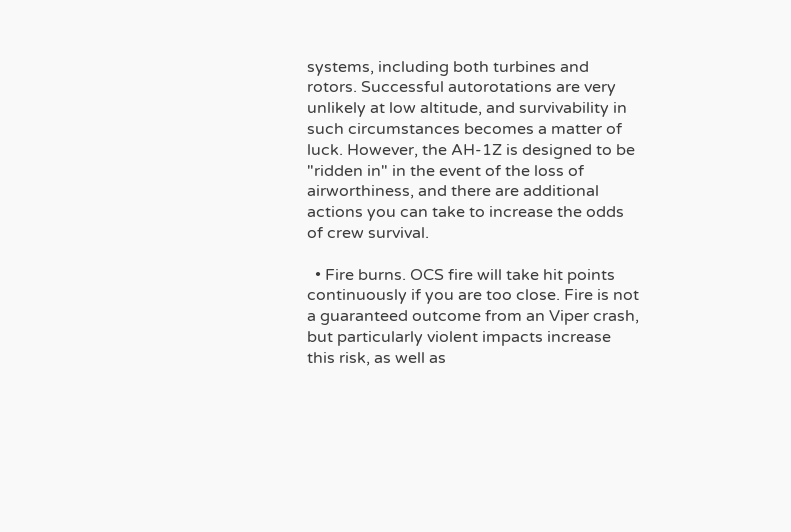systems, including both turbines and rotors. Successful autorotations are very unlikely at low altitude, and survivability in such circumstances becomes a matter of luck. However, the AH-1Z is designed to be "ridden in" in the event of the loss of airworthiness, and there are additional actions you can take to increase the odds of crew survival.

  • Fire burns. OCS fire will take hit points continuously if you are too close. Fire is not a guaranteed outcome from an Viper crash, but particularly violent impacts increase this risk, as well as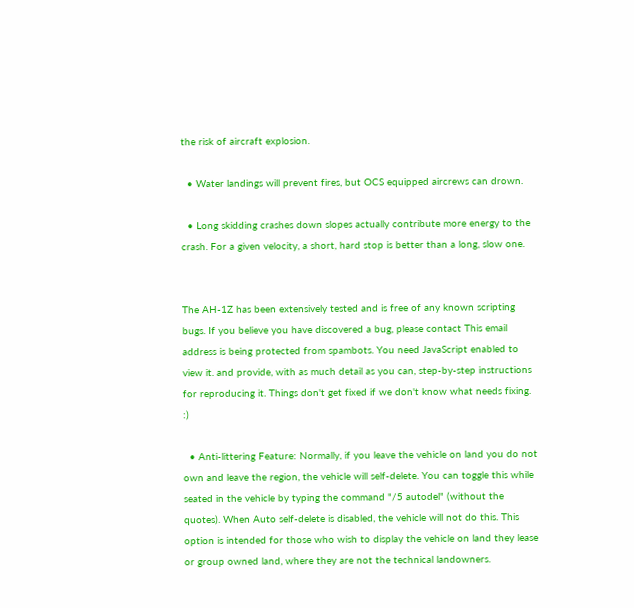the risk of aircraft explosion.

  • Water landings will prevent fires, but OCS equipped aircrews can drown.

  • Long skidding crashes down slopes actually contribute more energy to the crash. For a given velocity, a short, hard stop is better than a long, slow one.


The AH-1Z has been extensively tested and is free of any known scripting bugs. If you believe you have discovered a bug, please contact This email address is being protected from spambots. You need JavaScript enabled to view it. and provide, with as much detail as you can, step-by-step instructions for reproducing it. Things don't get fixed if we don't know what needs fixing. :)

  • Anti-littering Feature: Normally, if you leave the vehicle on land you do not own and leave the region, the vehicle will self-delete. You can toggle this while seated in the vehicle by typing the command "/5 autodel" (without the quotes). When Auto self-delete is disabled, the vehicle will not do this. This option is intended for those who wish to display the vehicle on land they lease or group owned land, where they are not the technical landowners.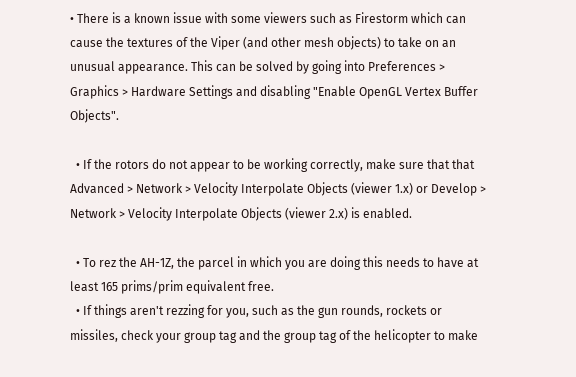• There is a known issue with some viewers such as Firestorm which can cause the textures of the Viper (and other mesh objects) to take on an unusual appearance. This can be solved by going into Preferences > Graphics > Hardware Settings and disabling "Enable OpenGL Vertex Buffer Objects".

  • If the rotors do not appear to be working correctly, make sure that that Advanced > Network > Velocity Interpolate Objects (viewer 1.x) or Develop > Network > Velocity Interpolate Objects (viewer 2.x) is enabled.

  • To rez the AH-1Z, the parcel in which you are doing this needs to have at least 165 prims/prim equivalent free.
  • If things aren't rezzing for you, such as the gun rounds, rockets or missiles, check your group tag and the group tag of the helicopter to make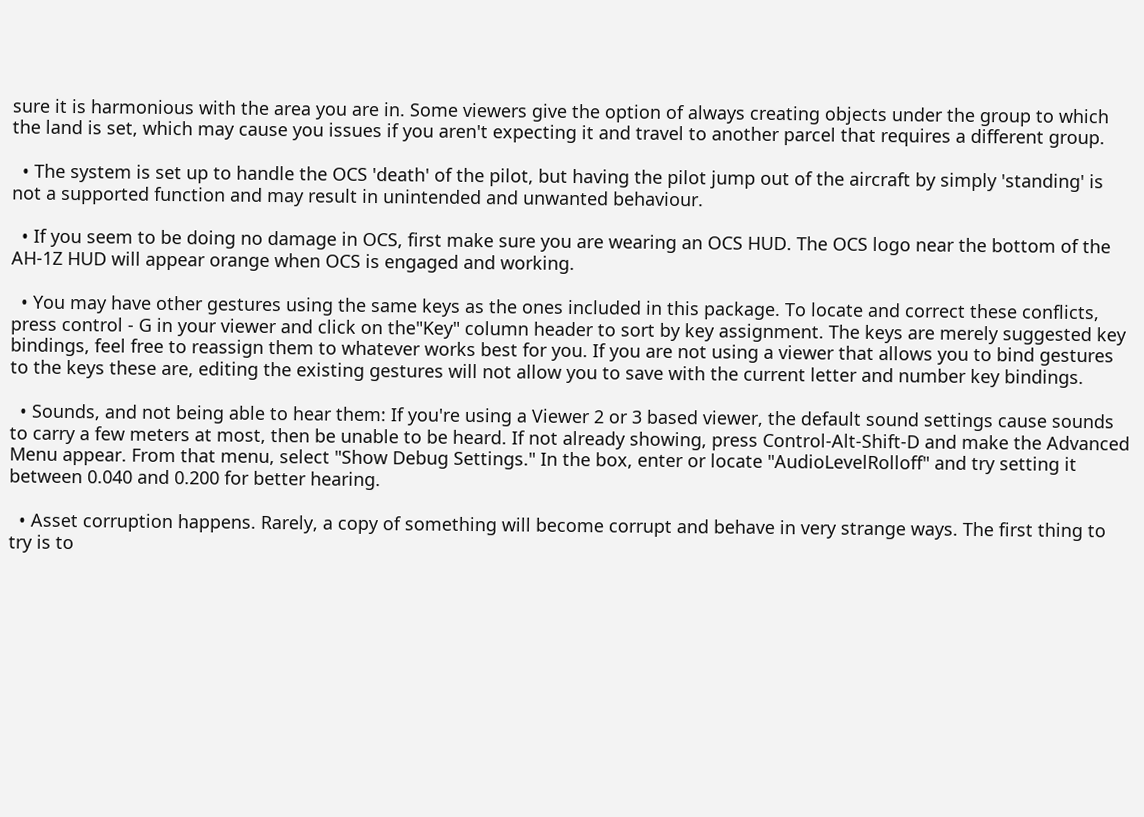sure it is harmonious with the area you are in. Some viewers give the option of always creating objects under the group to which the land is set, which may cause you issues if you aren't expecting it and travel to another parcel that requires a different group.

  • The system is set up to handle the OCS 'death' of the pilot, but having the pilot jump out of the aircraft by simply 'standing' is not a supported function and may result in unintended and unwanted behaviour.

  • If you seem to be doing no damage in OCS, first make sure you are wearing an OCS HUD. The OCS logo near the bottom of the AH-1Z HUD will appear orange when OCS is engaged and working.

  • You may have other gestures using the same keys as the ones included in this package. To locate and correct these conflicts, press control - G in your viewer and click on the"Key" column header to sort by key assignment. The keys are merely suggested key bindings, feel free to reassign them to whatever works best for you. If you are not using a viewer that allows you to bind gestures to the keys these are, editing the existing gestures will not allow you to save with the current letter and number key bindings.

  • Sounds, and not being able to hear them: If you're using a Viewer 2 or 3 based viewer, the default sound settings cause sounds to carry a few meters at most, then be unable to be heard. If not already showing, press Control-Alt-Shift-D and make the Advanced Menu appear. From that menu, select "Show Debug Settings." In the box, enter or locate "AudioLevelRolloff" and try setting it between 0.040 and 0.200 for better hearing.

  • Asset corruption happens. Rarely, a copy of something will become corrupt and behave in very strange ways. The first thing to try is to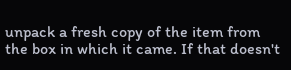unpack a fresh copy of the item from the box in which it came. If that doesn't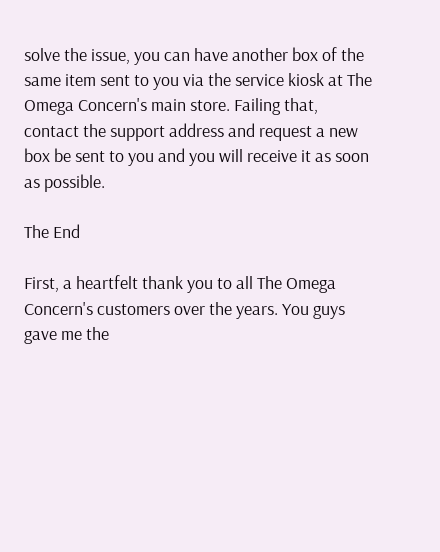solve the issue, you can have another box of the same item sent to you via the service kiosk at The Omega Concern's main store. Failing that, contact the support address and request a new box be sent to you and you will receive it as soon as possible.

The End

First, a heartfelt thank you to all The Omega Concern's customers over the years. You guys gave me the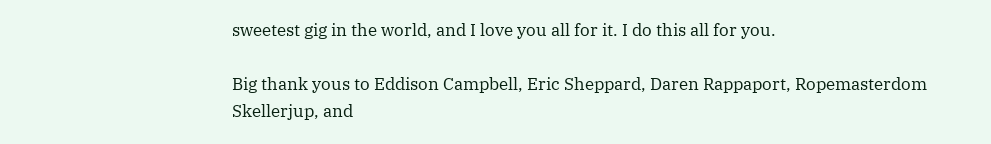sweetest gig in the world, and I love you all for it. I do this all for you.

Big thank yous to Eddison Campbell, Eric Sheppard, Daren Rappaport, Ropemasterdom Skellerjup, and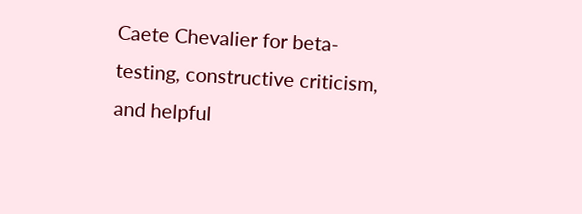Caete Chevalier for beta-testing, constructive criticism, and helpful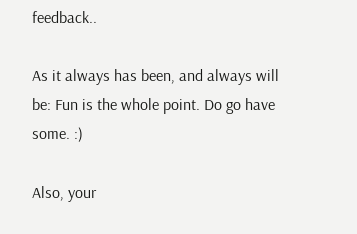feedback..

As it always has been, and always will be: Fun is the whole point. Do go have some. :)

Also, your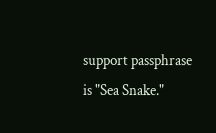support passphrase is "Sea Snake."